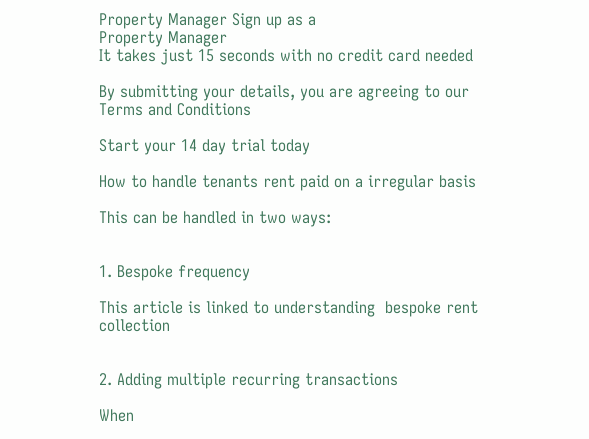Property Manager Sign up as a
Property Manager
It takes just 15 seconds with no credit card needed

By submitting your details, you are agreeing to our Terms and Conditions

Start your 14 day trial today

How to handle tenants rent paid on a irregular basis

This can be handled in two ways:


1. Bespoke frequency

This article is linked to understanding  bespoke rent collection


2. Adding multiple recurring transactions

When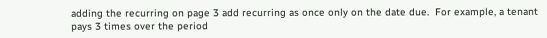adding the recurring on page 3 add recurring as once only on the date due.  For example, a tenant pays 3 times over the period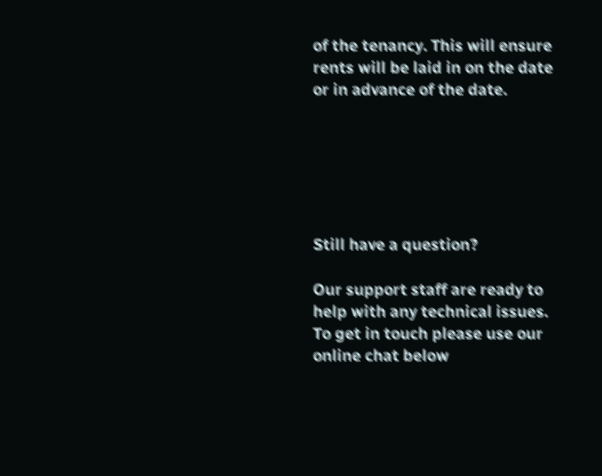of the tenancy. This will ensure rents will be laid in on the date or in advance of the date.






Still have a question?

Our support staff are ready to help with any technical issues.
To get in touch please use our online chat below